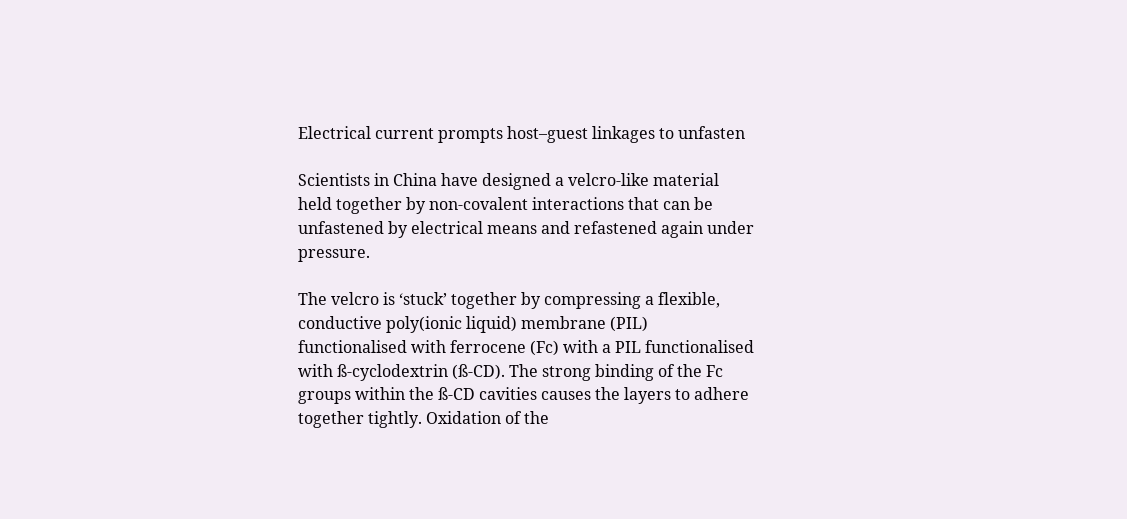Electrical current prompts host–guest linkages to unfasten

Scientists in China have designed a velcro-like material held together by non-covalent interactions that can be unfastened by electrical means and refastened again under pressure.

The velcro is ‘stuck’ together by compressing a flexible, conductive poly(ionic liquid) membrane (PIL) functionalised with ferrocene (Fc) with a PIL functionalised with ß-cyclodextrin (ß-CD). The strong binding of the Fc groups within the ß-CD cavities causes the layers to adhere together tightly. Oxidation of the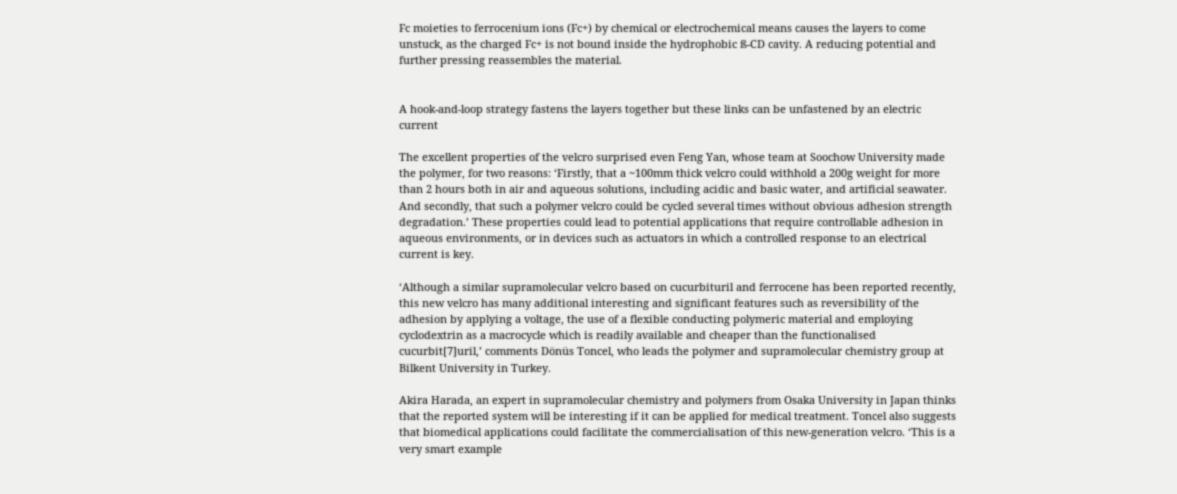Fc moieties to ferrocenium ions (Fc+) by chemical or electrochemical means causes the layers to come unstuck, as the charged Fc+ is not bound inside the hydrophobic ß-CD cavity. A reducing potential and further pressing reassembles the material.


A hook-and-loop strategy fastens the layers together but these links can be unfastened by an electric current

The excellent properties of the velcro surprised even Feng Yan, whose team at Soochow University made the polymer, for two reasons: ‘Firstly, that a ~100mm thick velcro could withhold a 200g weight for more than 2 hours both in air and aqueous solutions, including acidic and basic water, and artificial seawater. And secondly, that such a polymer velcro could be cycled several times without obvious adhesion strength degradation.’ These properties could lead to potential applications that require controllable adhesion in aqueous environments, or in devices such as actuators in which a controlled response to an electrical current is key.

‘Although a similar supramolecular velcro based on cucurbituril and ferrocene has been reported recently, this new velcro has many additional interesting and significant features such as reversibility of the adhesion by applying a voltage, the use of a flexible conducting polymeric material and employing cyclodextrin as a macrocycle which is readily available and cheaper than the functionalised cucurbit[7]uril,’ comments Dönüs Toncel, who leads the polymer and supramolecular chemistry group at Bilkent University in Turkey.

Akira Harada, an expert in supramolecular chemistry and polymers from Osaka University in Japan thinks that the reported system will be interesting if it can be applied for medical treatment. Toncel also suggests that biomedical applications could facilitate the commercialisation of this new-generation velcro. ‘This is a very smart example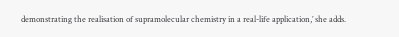demonstrating the realisation of supramolecular chemistry in a real-life application,’ she adds.